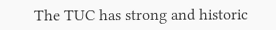The TUC has strong and historic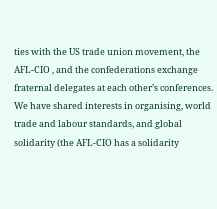ties with the US trade union movement, the AFL-CIO , and the confederations exchange fraternal delegates at each other’s conferences. We have shared interests in organising, world trade and labour standards, and global solidarity (the AFL-CIO has a solidarity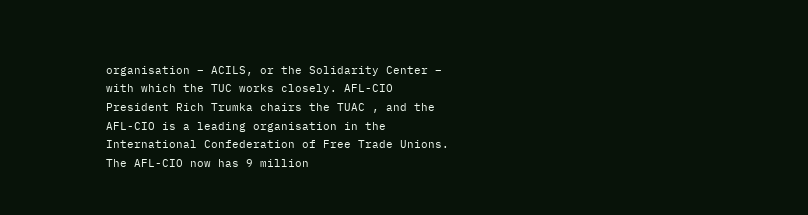organisation – ACILS, or the Solidarity Center – with which the TUC works closely. AFL-CIO President Rich Trumka chairs the TUAC , and the AFL-CIO is a leading organisation in the International Confederation of Free Trade Unions. The AFL-CIO now has 9 million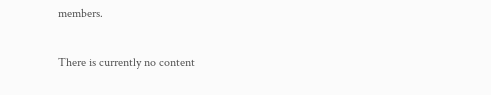members.

There is currently no content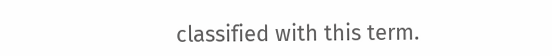classified with this term.